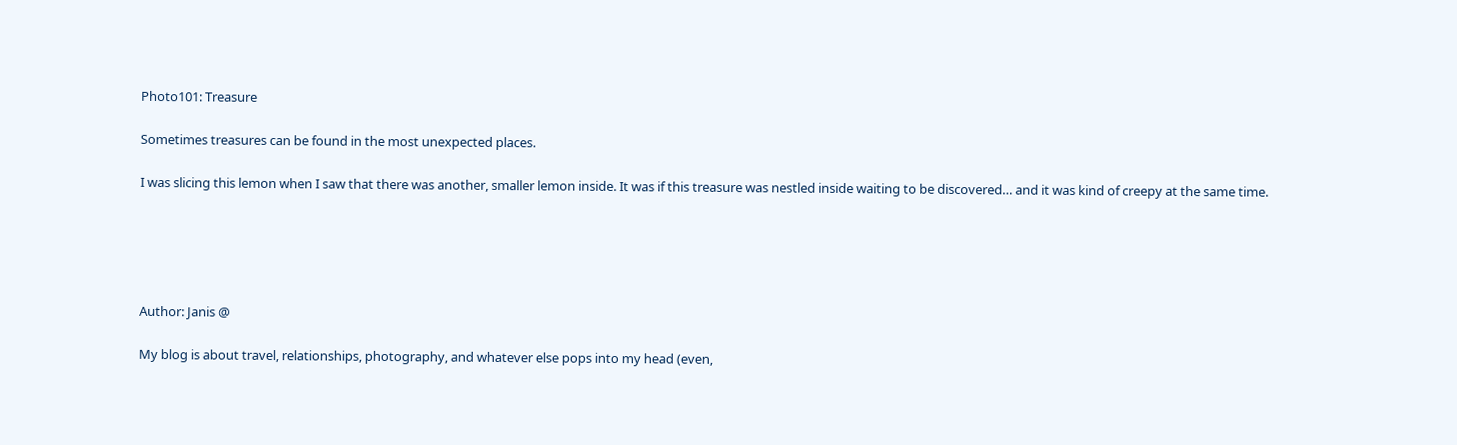Photo101: Treasure

Sometimes treasures can be found in the most unexpected places.

I was slicing this lemon when I saw that there was another, smaller lemon inside. It was if this treasure was nestled inside waiting to be discovered… and it was kind of creepy at the same time.





Author: Janis @

My blog is about travel, relationships, photography, and whatever else pops into my head (even,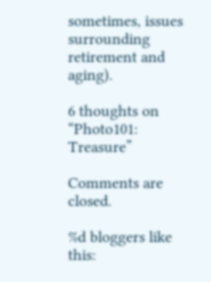sometimes, issues surrounding retirement and aging).

6 thoughts on “Photo101: Treasure”

Comments are closed.

%d bloggers like this: